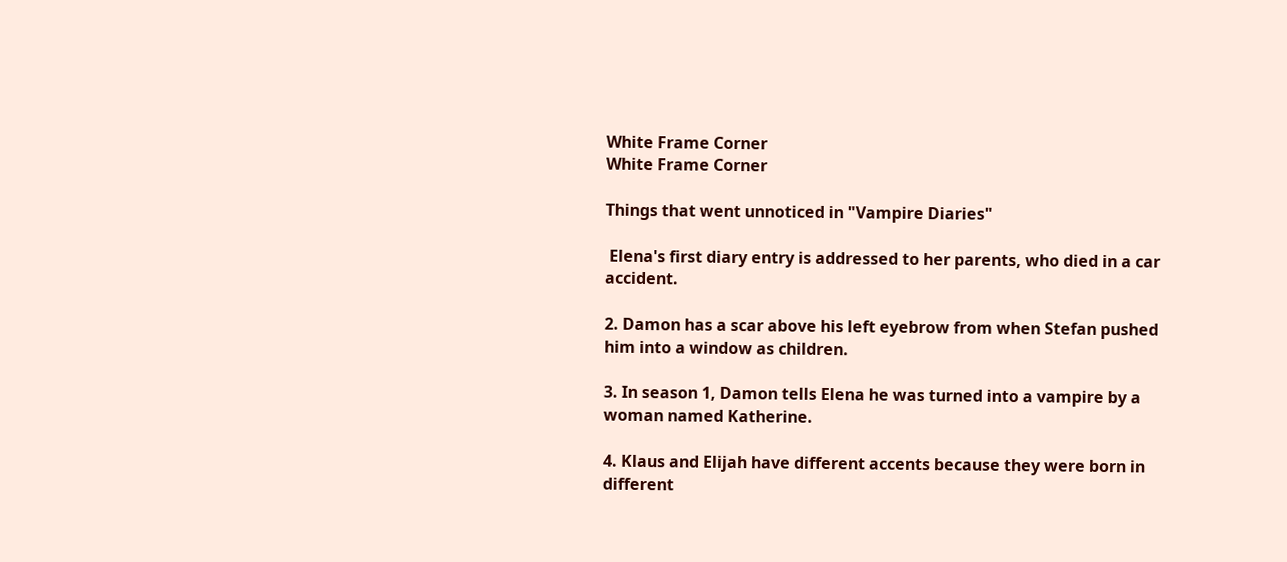White Frame Corner
White Frame Corner

Things that went unnoticed in "Vampire Diaries"

 Elena's first diary entry is addressed to her parents, who died in a car accident.

2. Damon has a scar above his left eyebrow from when Stefan pushed him into a window as children.

3. In season 1, Damon tells Elena he was turned into a vampire by a woman named Katherine.

4. Klaus and Elijah have different accents because they were born in different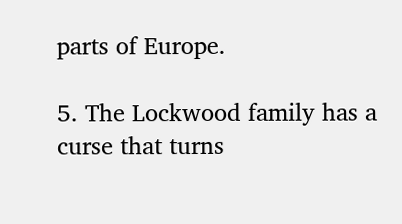parts of Europe.

5. The Lockwood family has a curse that turns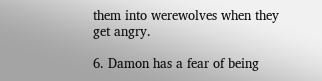them into werewolves when they get angry.

6. Damon has a fear of being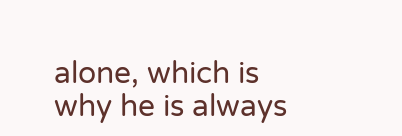alone, which is why he is always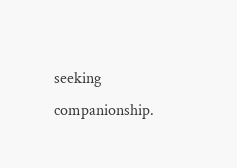seeking companionship.